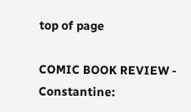top of page

COMIC BOOK REVIEW - Constantine: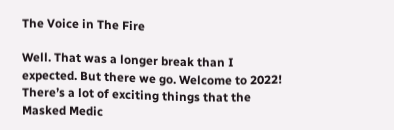The Voice in The Fire

Well. That was a longer break than I expected. But there we go. Welcome to 2022! There’s a lot of exciting things that the Masked Medic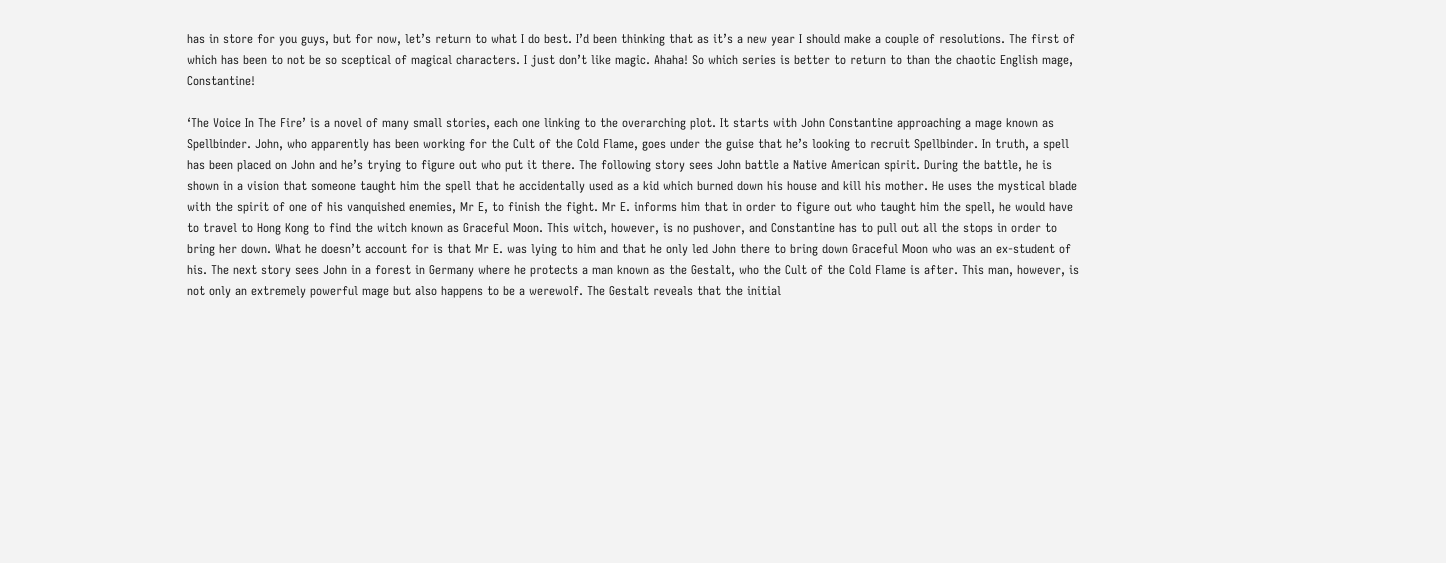has in store for you guys, but for now, let’s return to what I do best. I’d been thinking that as it’s a new year I should make a couple of resolutions. The first of which has been to not be so sceptical of magical characters. I just don’t like magic. Ahaha! So which series is better to return to than the chaotic English mage, Constantine!

‘The Voice In The Fire’ is a novel of many small stories, each one linking to the overarching plot. It starts with John Constantine approaching a mage known as Spellbinder. John, who apparently has been working for the Cult of the Cold Flame, goes under the guise that he’s looking to recruit Spellbinder. In truth, a spell has been placed on John and he’s trying to figure out who put it there. The following story sees John battle a Native American spirit. During the battle, he is shown in a vision that someone taught him the spell that he accidentally used as a kid which burned down his house and kill his mother. He uses the mystical blade with the spirit of one of his vanquished enemies, Mr E, to finish the fight. Mr E. informs him that in order to figure out who taught him the spell, he would have to travel to Hong Kong to find the witch known as Graceful Moon. This witch, however, is no pushover, and Constantine has to pull out all the stops in order to bring her down. What he doesn’t account for is that Mr E. was lying to him and that he only led John there to bring down Graceful Moon who was an ex-student of his. The next story sees John in a forest in Germany where he protects a man known as the Gestalt, who the Cult of the Cold Flame is after. This man, however, is not only an extremely powerful mage but also happens to be a werewolf. The Gestalt reveals that the initial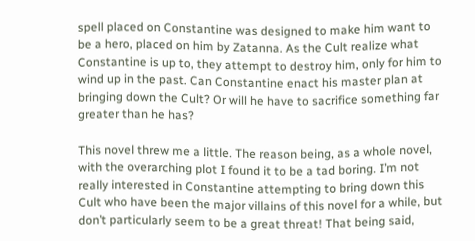spell placed on Constantine was designed to make him want to be a hero, placed on him by Zatanna. As the Cult realize what Constantine is up to, they attempt to destroy him, only for him to wind up in the past. Can Constantine enact his master plan at bringing down the Cult? Or will he have to sacrifice something far greater than he has?

This novel threw me a little. The reason being, as a whole novel, with the overarching plot I found it to be a tad boring. I’m not really interested in Constantine attempting to bring down this Cult who have been the major villains of this novel for a while, but don’t particularly seem to be a great threat! That being said,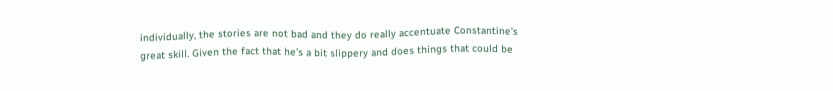individually, the stories are not bad and they do really accentuate Constantine’s great skill. Given the fact that he’s a bit slippery and does things that could be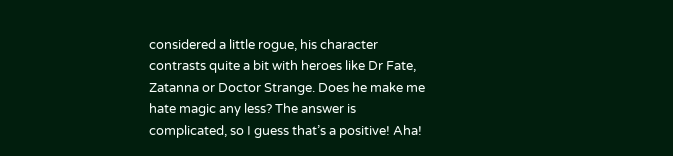considered a little rogue, his character contrasts quite a bit with heroes like Dr Fate, Zatanna or Doctor Strange. Does he make me hate magic any less? The answer is complicated, so I guess that’s a positive! Aha!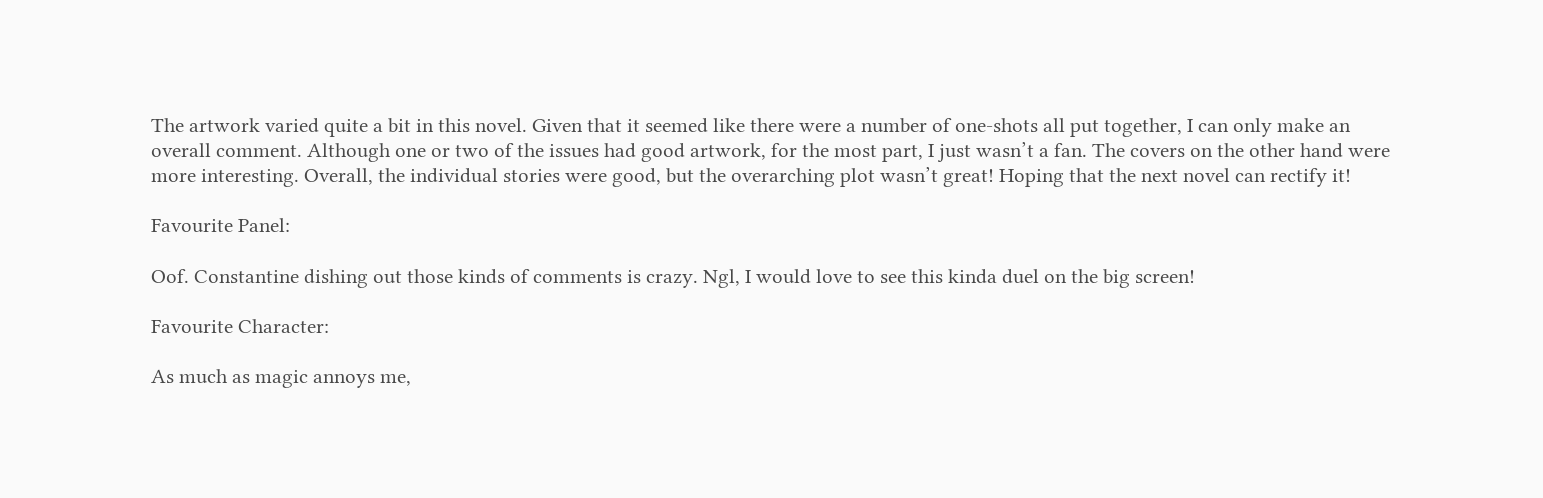The artwork varied quite a bit in this novel. Given that it seemed like there were a number of one-shots all put together, I can only make an overall comment. Although one or two of the issues had good artwork, for the most part, I just wasn’t a fan. The covers on the other hand were more interesting. Overall, the individual stories were good, but the overarching plot wasn’t great! Hoping that the next novel can rectify it!

Favourite Panel:

Oof. Constantine dishing out those kinds of comments is crazy. Ngl, I would love to see this kinda duel on the big screen!

Favourite Character:

As much as magic annoys me,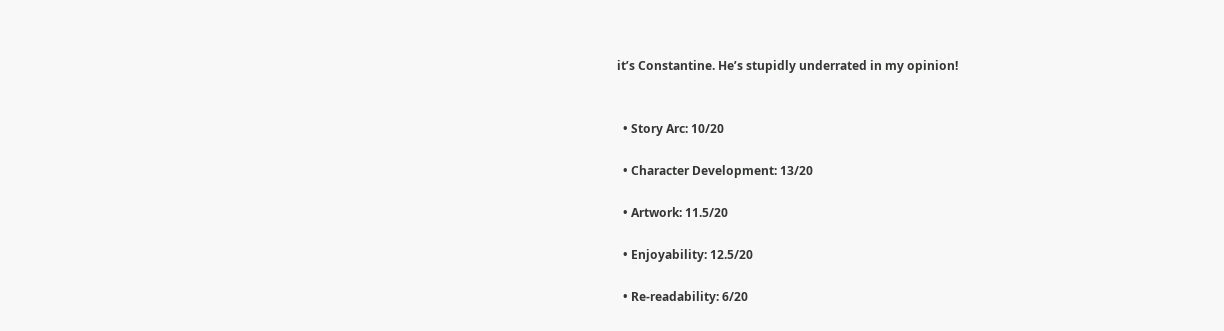it’s Constantine. He’s stupidly underrated in my opinion!


  • Story Arc: 10/20

  • Character Development: 13/20

  • Artwork: 11.5/20

  • Enjoyability: 12.5/20

  • Re-readability: 6/20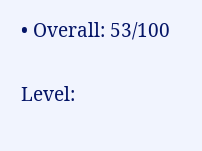• Overall: 53/100

Level: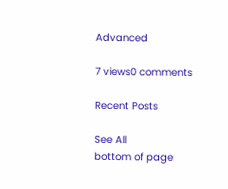Advanced

7 views0 comments

Recent Posts

See All
bottom of page